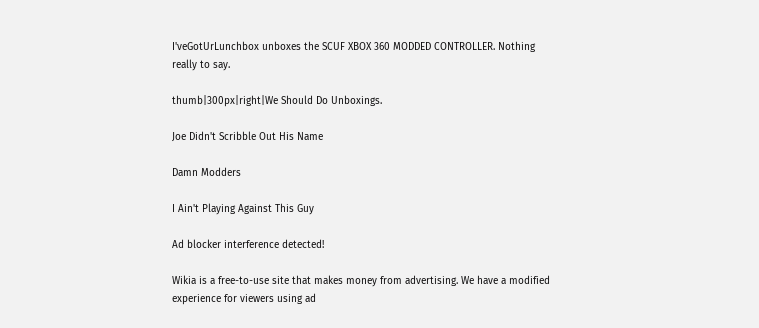I'veGotUrLunchbox unboxes the SCUF XBOX 360 MODDED CONTROLLER. Nothing really to say.

thumb|300px|right|We Should Do Unboxings.

Joe Didn't Scribble Out His Name

Damn Modders

I Ain't Playing Against This Guy

Ad blocker interference detected!

Wikia is a free-to-use site that makes money from advertising. We have a modified experience for viewers using ad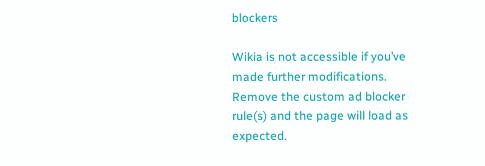blockers

Wikia is not accessible if you’ve made further modifications. Remove the custom ad blocker rule(s) and the page will load as expected.